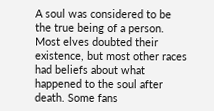A soul was considered to be the true being of a person. Most elves doubted their existence, but most other races had beliefs about what happened to the soul after death. Some fans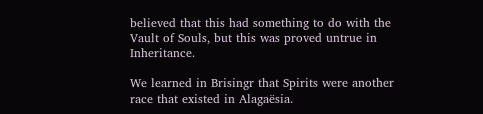believed that this had something to do with the Vault of Souls, but this was proved untrue in Inheritance.

We learned in Brisingr that Spirits were another race that existed in Alagaësia.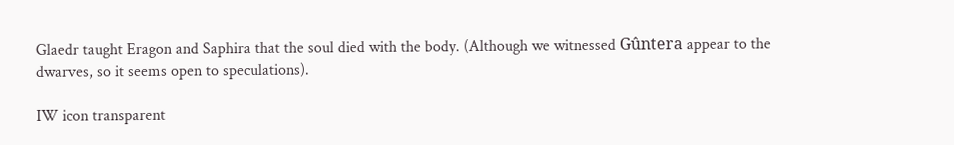Glaedr taught Eragon and Saphira that the soul died with the body. (Although we witnessed Gûntera appear to the dwarves, so it seems open to speculations).

IW icon transparent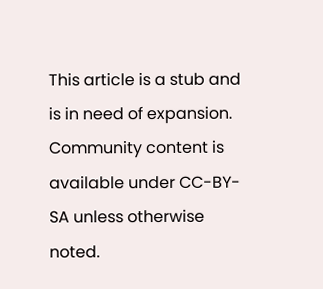This article is a stub and is in need of expansion.
Community content is available under CC-BY-SA unless otherwise noted.